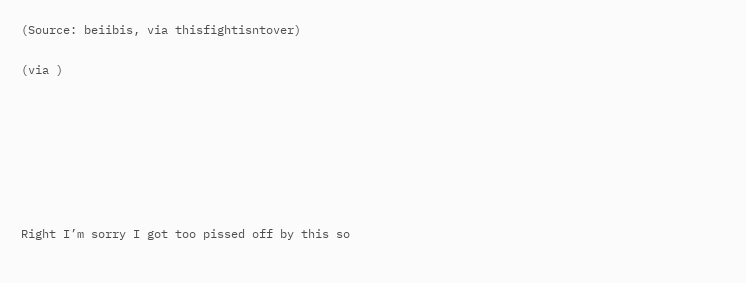(Source: beiibis, via thisfightisntover)

(via )







Right I’m sorry I got too pissed off by this so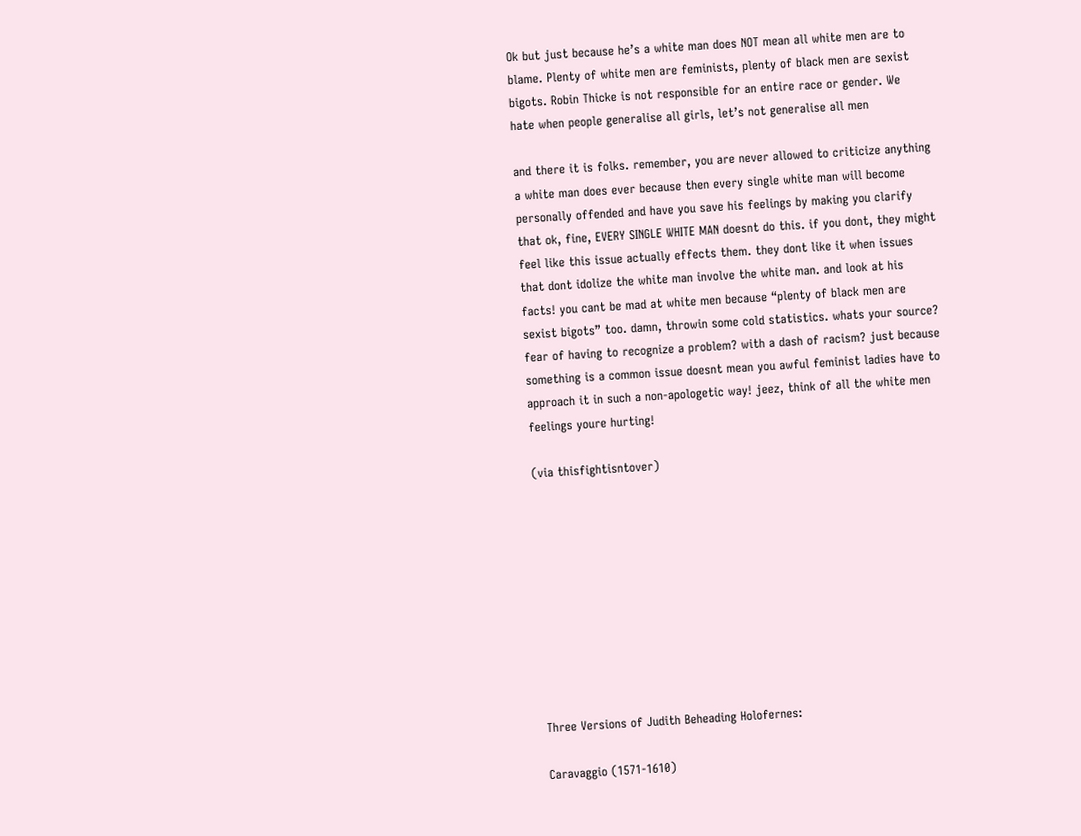Ok but just because he’s a white man does NOT mean all white men are to blame. Plenty of white men are feminists, plenty of black men are sexist bigots. Robin Thicke is not responsible for an entire race or gender. We hate when people generalise all girls, let’s not generalise all men

and there it is folks. remember, you are never allowed to criticize anything a white man does ever because then every single white man will become personally offended and have you save his feelings by making you clarify that ok, fine, EVERY SINGLE WHITE MAN doesnt do this. if you dont, they might feel like this issue actually effects them. they dont like it when issues that dont idolize the white man involve the white man. and look at his facts! you cant be mad at white men because “plenty of black men are sexist bigots” too. damn, throwin some cold statistics. whats your source? fear of having to recognize a problem? with a dash of racism? just because something is a common issue doesnt mean you awful feminist ladies have to approach it in such a non-apologetic way! jeez, think of all the white men feelings youre hurting!

(via thisfightisntover)










Three Versions of Judith Beheading Holofernes:

Caravaggio (1571-1610)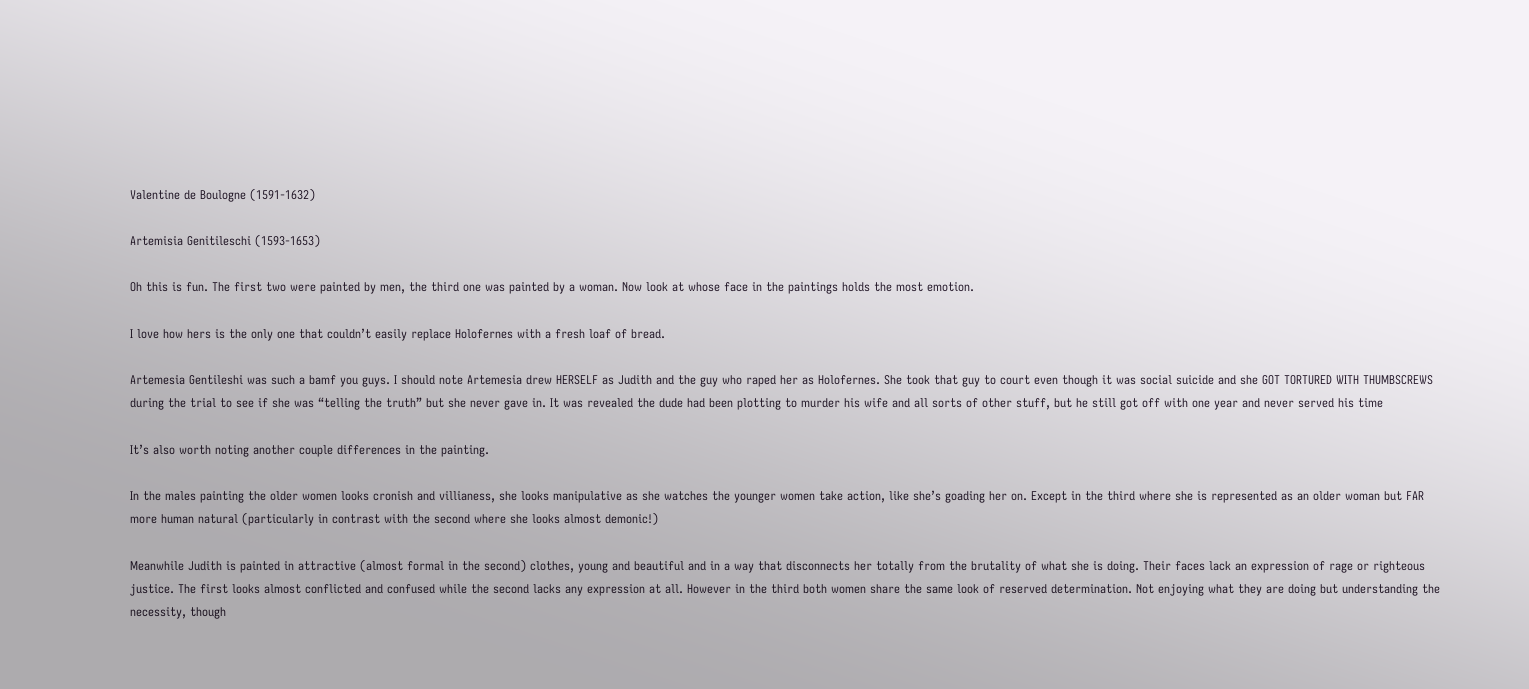Valentine de Boulogne (1591-1632)

Artemisia Genitileschi (1593-1653)

Oh this is fun. The first two were painted by men, the third one was painted by a woman. Now look at whose face in the paintings holds the most emotion.

I love how hers is the only one that couldn’t easily replace Holofernes with a fresh loaf of bread.

Artemesia Gentileshi was such a bamf you guys. I should note Artemesia drew HERSELF as Judith and the guy who raped her as Holofernes. She took that guy to court even though it was social suicide and she GOT TORTURED WITH THUMBSCREWS during the trial to see if she was “telling the truth” but she never gave in. It was revealed the dude had been plotting to murder his wife and all sorts of other stuff, but he still got off with one year and never served his time

It’s also worth noting another couple differences in the painting.

In the males painting the older women looks cronish and villianess, she looks manipulative as she watches the younger women take action, like she’s goading her on. Except in the third where she is represented as an older woman but FAR more human natural (particularly in contrast with the second where she looks almost demonic!)

Meanwhile Judith is painted in attractive (almost formal in the second) clothes, young and beautiful and in a way that disconnects her totally from the brutality of what she is doing. Their faces lack an expression of rage or righteous justice. The first looks almost conflicted and confused while the second lacks any expression at all. However in the third both women share the same look of reserved determination. Not enjoying what they are doing but understanding the necessity, though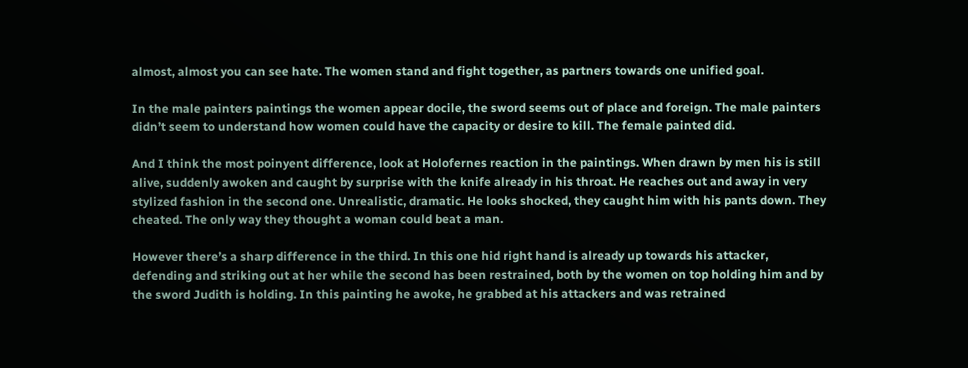almost, almost you can see hate. The women stand and fight together, as partners towards one unified goal.

In the male painters paintings the women appear docile, the sword seems out of place and foreign. The male painters didn’t seem to understand how women could have the capacity or desire to kill. The female painted did.

And I think the most poinyent difference, look at Holofernes reaction in the paintings. When drawn by men his is still alive, suddenly awoken and caught by surprise with the knife already in his throat. He reaches out and away in very stylized fashion in the second one. Unrealistic, dramatic. He looks shocked, they caught him with his pants down. They cheated. The only way they thought a woman could beat a man.

However there’s a sharp difference in the third. In this one hid right hand is already up towards his attacker, defending and striking out at her while the second has been restrained, both by the women on top holding him and by the sword Judith is holding. In this painting he awoke, he grabbed at his attackers and was retrained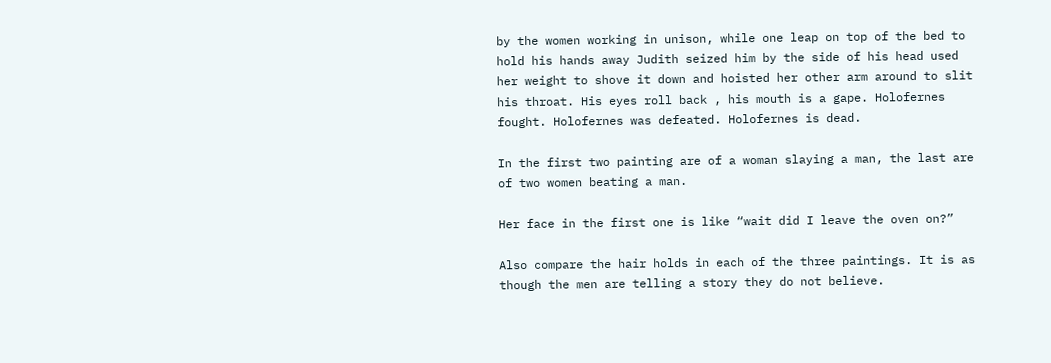by the women working in unison, while one leap on top of the bed to hold his hands away Judith seized him by the side of his head used her weight to shove it down and hoisted her other arm around to slit his throat. His eyes roll back , his mouth is a gape. Holofernes fought. Holofernes was defeated. Holofernes is dead.

In the first two painting are of a woman slaying a man, the last are of two women beating a man.

Her face in the first one is like “wait did I leave the oven on?”

Also compare the hair holds in each of the three paintings. It is as though the men are telling a story they do not believe.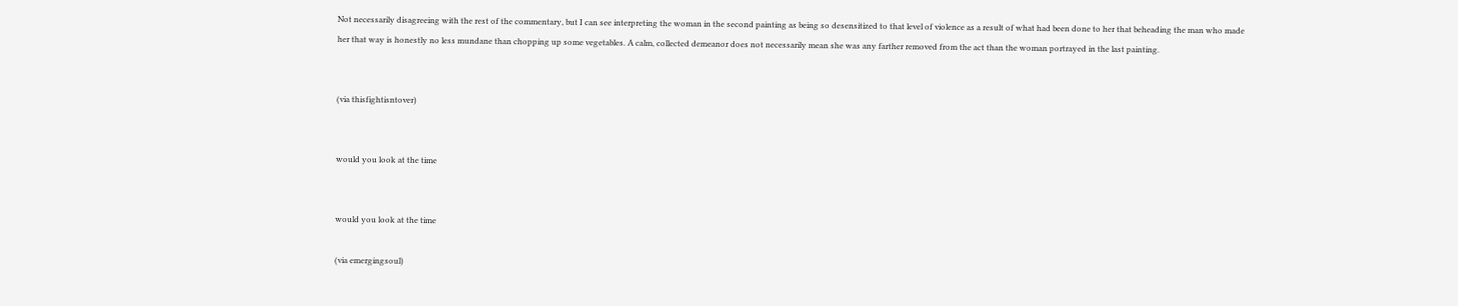Not necessarily disagreeing with the rest of the commentary, but I can see interpreting the woman in the second painting as being so desensitized to that level of violence as a result of what had been done to her that beheading the man who made her that way is honestly no less mundane than chopping up some vegetables. A calm, collected demeanor does not necessarily mean she was any farther removed from the act than the woman portrayed in the last painting.


(via thisfightisntover)


would you look at the time


would you look at the time

(via emergingsoul)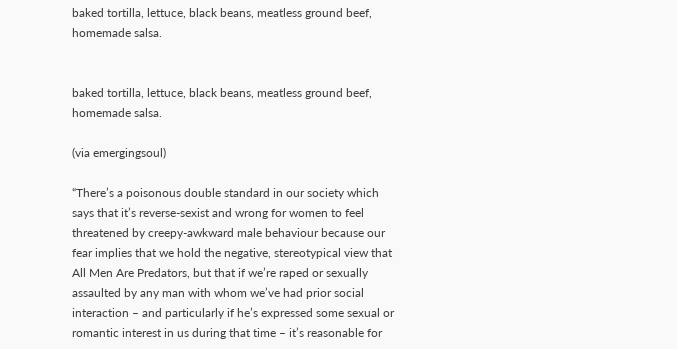baked tortilla, lettuce, black beans, meatless ground beef, homemade salsa.


baked tortilla, lettuce, black beans, meatless ground beef, homemade salsa.

(via emergingsoul)

“There’s a poisonous double standard in our society which says that it’s reverse-sexist and wrong for women to feel threatened by creepy-awkward male behaviour because our fear implies that we hold the negative, stereotypical view that All Men Are Predators, but that if we’re raped or sexually assaulted by any man with whom we’ve had prior social interaction – and particularly if he’s expressed some sexual or romantic interest in us during that time – it’s reasonable for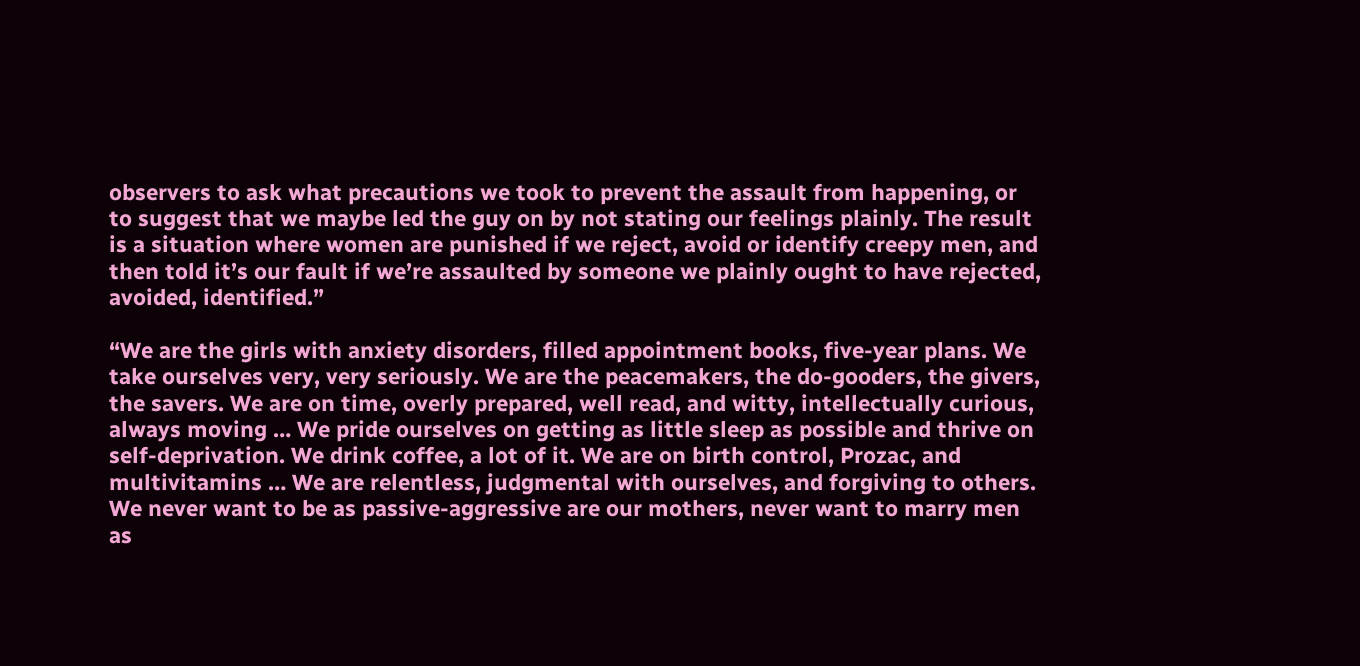observers to ask what precautions we took to prevent the assault from happening, or to suggest that we maybe led the guy on by not stating our feelings plainly. The result is a situation where women are punished if we reject, avoid or identify creepy men, and then told it’s our fault if we’re assaulted by someone we plainly ought to have rejected, avoided, identified.”

“We are the girls with anxiety disorders, filled appointment books, five-year plans. We take ourselves very, very seriously. We are the peacemakers, the do-gooders, the givers, the savers. We are on time, overly prepared, well read, and witty, intellectually curious, always moving … We pride ourselves on getting as little sleep as possible and thrive on self-deprivation. We drink coffee, a lot of it. We are on birth control, Prozac, and multivitamins … We are relentless, judgmental with ourselves, and forgiving to others. We never want to be as passive-aggressive are our mothers, never want to marry men as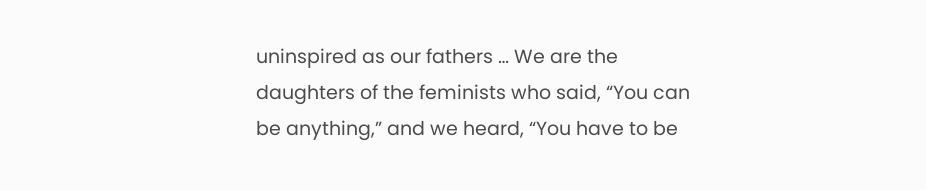uninspired as our fathers … We are the daughters of the feminists who said, “You can be anything,” and we heard, “You have to be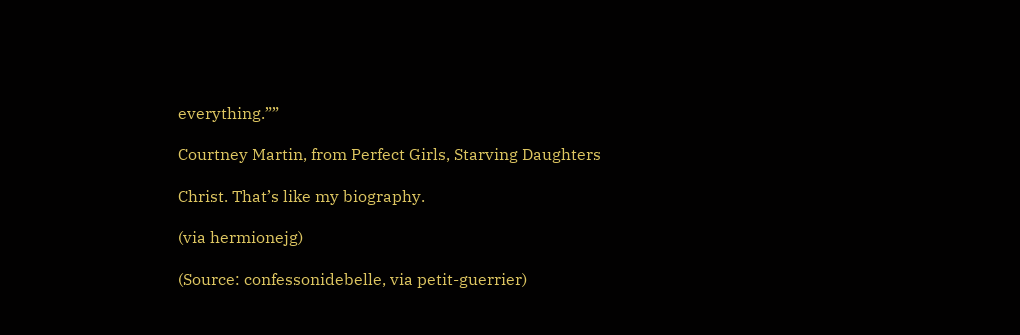everything.””

Courtney Martin, from Perfect Girls, Starving Daughters

Christ. That’s like my biography.

(via hermionejg)

(Source: confessonidebelle, via petit-guerrier)